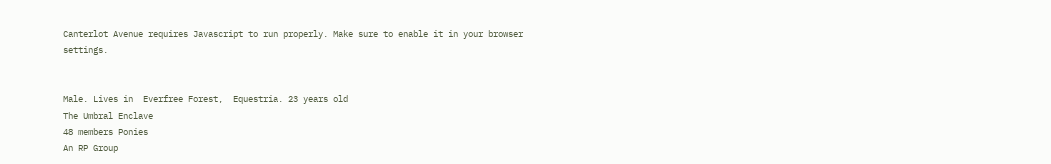Canterlot Avenue requires Javascript to run properly. Make sure to enable it in your browser settings.


Male. Lives in  Everfree Forest,  Equestria. 23 years old
The Umbral Enclave
48 members Ponies
An RP Group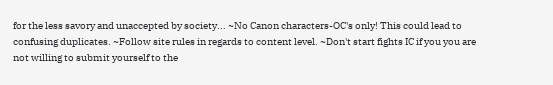for the less savory and unaccepted by society... ~No Canon characters-OC's only! This could lead to confusing duplicates. ~Follow site rules in regards to content level. ~Don't start fights IC if you you are not willing to submit yourself to the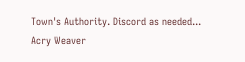Town's Authority. Discord as needed...
Acry Weaver